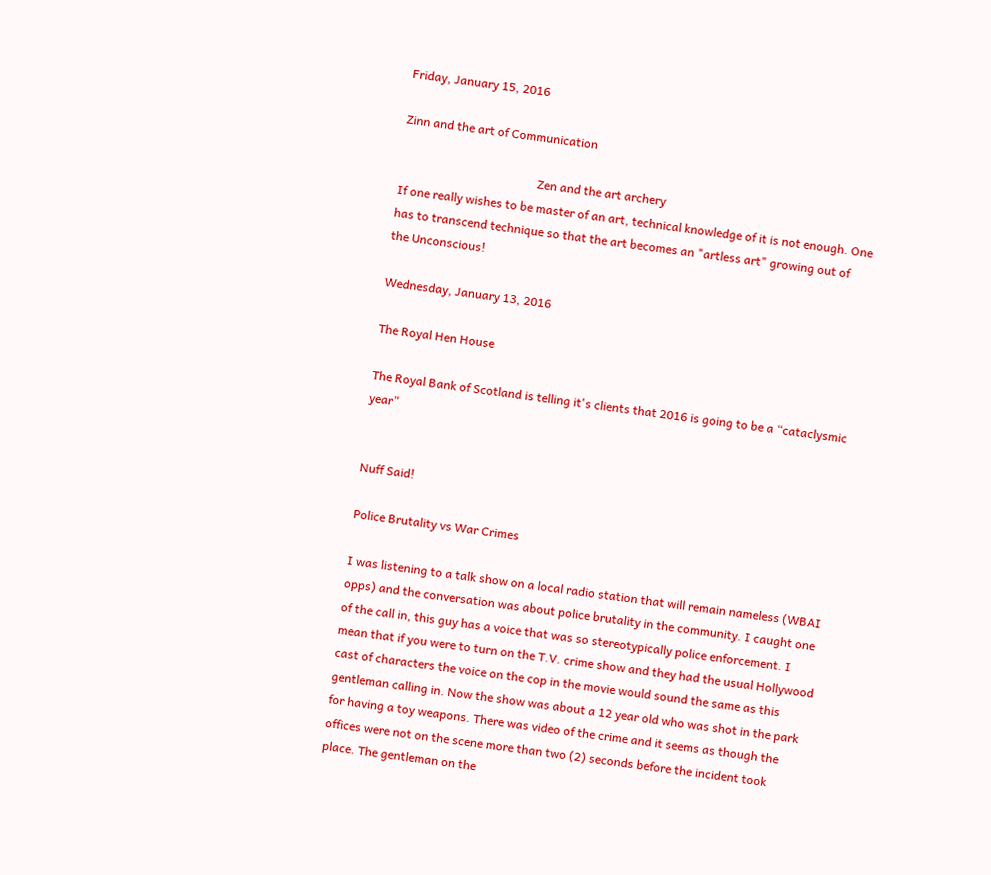Friday, January 15, 2016

Zinn and the art of Communication

                                              Zen and the art archery
If one really wishes to be master of an art, technical knowledge of it is not enough. One has to transcend technique so that the art becomes an "artless art" growing out of the Unconscious!

Wednesday, January 13, 2016

The Royal Hen House

The Royal Bank of Scotland is telling it's clients that 2016 is going to be a “cataclysmic year”


Nuff Said!

Police Brutality vs War Crimes

I was listening to a talk show on a local radio station that will remain nameless (WBAI opps) and the conversation was about police brutality in the community. I caught one of the call in, this guy has a voice that was so stereotypically police enforcement. I mean that if you were to turn on the T.V. crime show and they had the usual Hollywood cast of characters the voice on the cop in the movie would sound the same as this gentleman calling in. Now the show was about a 12 year old who was shot in the park for having a toy weapons. There was video of the crime and it seems as though the offices were not on the scene more than two (2) seconds before the incident took place. The gentleman on the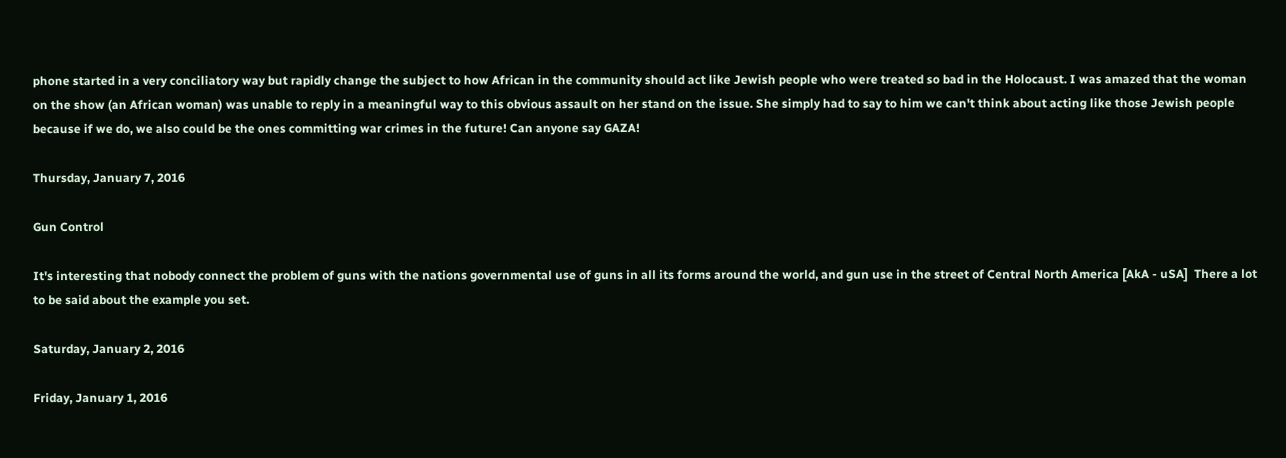phone started in a very conciliatory way but rapidly change the subject to how African in the community should act like Jewish people who were treated so bad in the Holocaust. I was amazed that the woman on the show (an African woman) was unable to reply in a meaningful way to this obvious assault on her stand on the issue. She simply had to say to him we can't think about acting like those Jewish people because if we do, we also could be the ones committing war crimes in the future! Can anyone say GAZA!

Thursday, January 7, 2016

Gun Control

It's interesting that nobody connect the problem of guns with the nations governmental use of guns in all its forms around the world, and gun use in the street of Central North America [AkA - uSA]  There a lot to be said about the example you set.

Saturday, January 2, 2016

Friday, January 1, 2016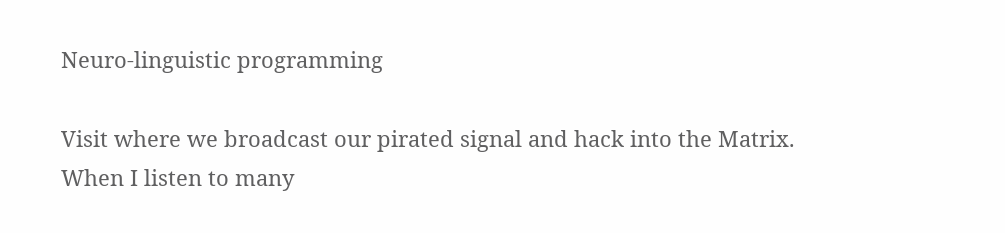Neuro-linguistic programming

Visit where we broadcast our pirated signal and hack into the Matrix.
When I listen to many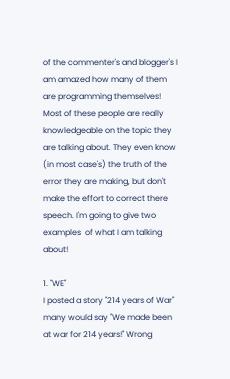of the commenter's and blogger's I am amazed how many of them are programming themselves! Most of these people are really knowledgeable on the topic they are talking about. They even know (in most case's) the truth of the error they are making, but don't make the effort to correct there speech. I'm going to give two examples  of what I am talking about!

1. "WE"
I posted a story "214 years of War" many would say "We made been at war for 214 years!" Wrong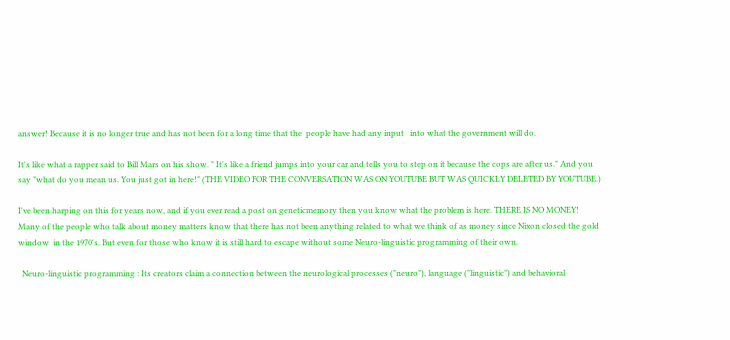answer! Because it is no longer true and has not been for a long time that the  people have had any input   into what the government will do.

It's like what a rapper said to Bill Mars on his show. " It's like a friend jumps into your car and tells you to step on it because the cops are after us." And you say "what do you mean us. You just got in here!" (THE VIDEO FOR THE CONVERSATION WAS ON YOUTUBE BUT WAS QUICKLY DELETED BY YOUTUBE.)

I've been harping on this for years now, and if you ever read a post on geneticmemory then you know what the problem is here. THERE IS NO MONEY! Many of the people who talk about money matters know that there has not been anything related to what we think of as money since Nixon closed the gold window  in the 1970's. But even for those who know it is still hard to escape without some Neuro-linguistic programming of their own.

  Neuro-linguistic programming : Its creators claim a connection between the neurological processes ("neuro"), language ("linguistic") and behavioral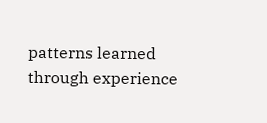patterns learned through experience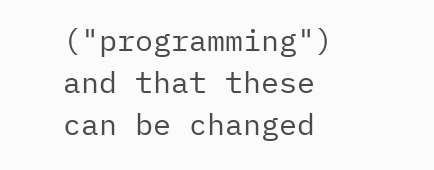("programming") and that these can be changed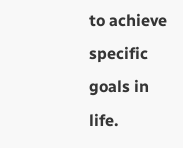to achieve specific goals in life.